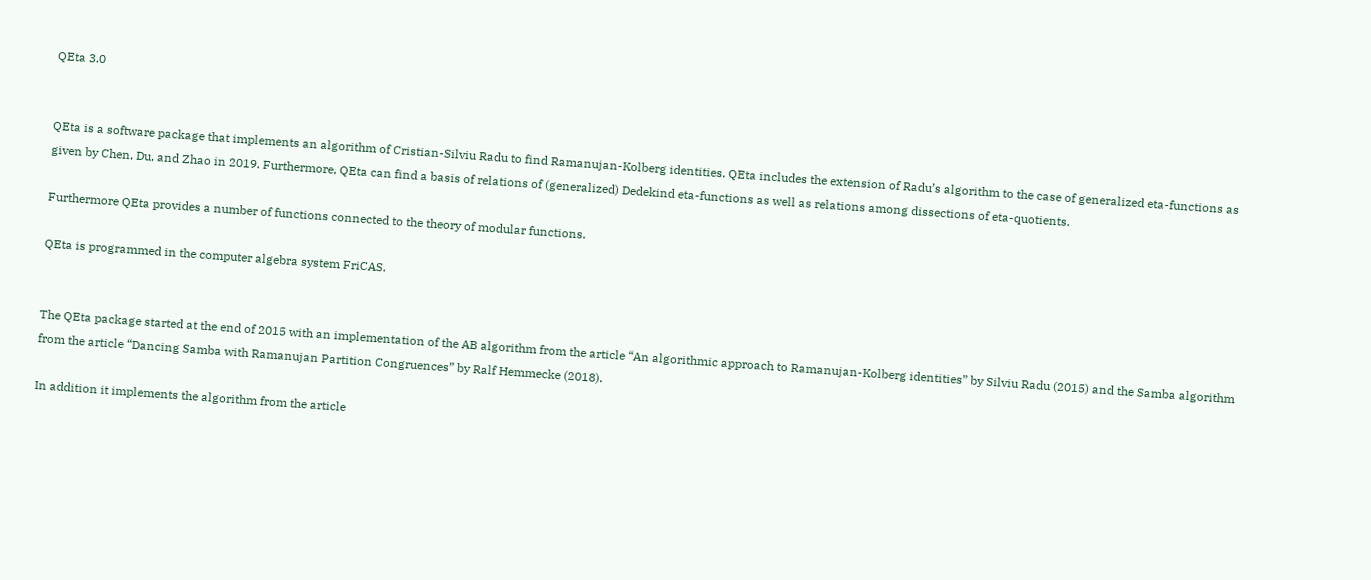QEta 3.0


QEta is a software package that implements an algorithm of Cristian-Silviu Radu to find Ramanujan-Kolberg identities. QEta includes the extension of Radu’s algorithm to the case of generalized eta-functions as given by Chen, Du, and Zhao in 2019. Furthermore, QEta can find a basis of relations of (generalized) Dedekind eta-functions as well as relations among dissections of eta-quotients.

Furthermore QEta provides a number of functions connected to the theory of modular functions.

QEta is programmed in the computer algebra system FriCAS.


The QEta package started at the end of 2015 with an implementation of the AB algorithm from the article “An algorithmic approach to Ramanujan-Kolberg identities” by Silviu Radu (2015) and the Samba algorithm from the article “Dancing Samba with Ramanujan Partition Congruences” by Ralf Hemmecke (2018).

In addition it implements the algorithm from the article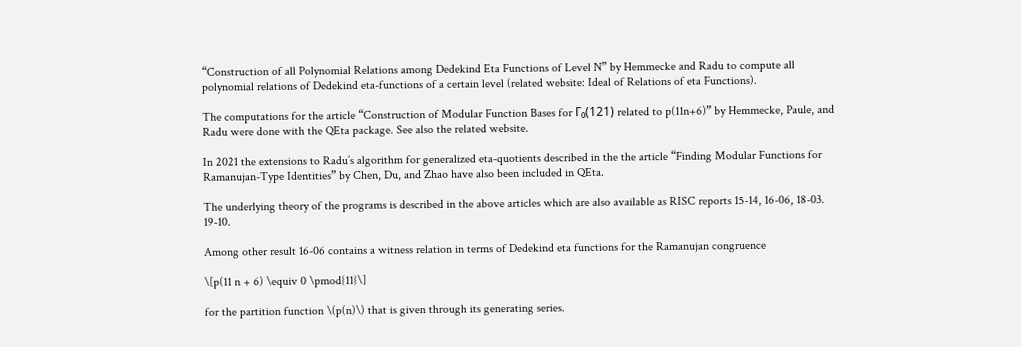“Construction of all Polynomial Relations among Dedekind Eta Functions of Level N” by Hemmecke and Radu to compute all polynomial relations of Dedekind eta-functions of a certain level (related website: Ideal of Relations of eta Functions).

The computations for the article “Construction of Modular Function Bases for Γ₀(121) related to p(11n+6)” by Hemmecke, Paule, and Radu were done with the QEta package. See also the related website.

In 2021 the extensions to Radu’s algorithm for generalized eta-quotients described in the the article “Finding Modular Functions for Ramanujan-Type Identities” by Chen, Du, and Zhao have also been included in QEta.

The underlying theory of the programs is described in the above articles which are also available as RISC reports 15-14, 16-06, 18-03. 19-10.

Among other result 16-06 contains a witness relation in terms of Dedekind eta functions for the Ramanujan congruence

\[p(11 n + 6) \equiv 0 \pmod{11}\]

for the partition function \(p(n)\) that is given through its generating series.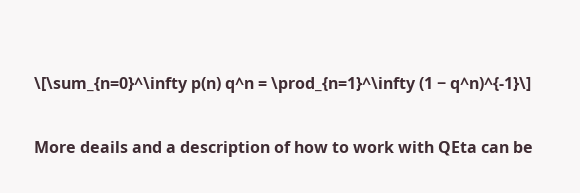\[\sum_{n=0}^\infty p(n) q^n = \prod_{n=1}^\infty (1 − q^n)^{-1}\]

More deails and a description of how to work with QEta can be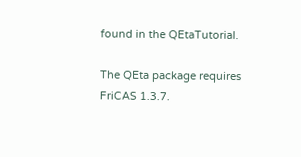found in the QEtaTutorial.

The QEta package requires FriCAS 1.3.7.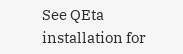See QEta installation for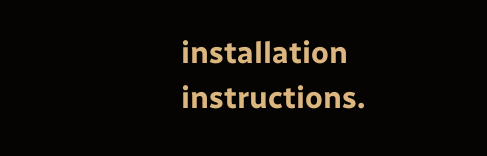installation instructions.